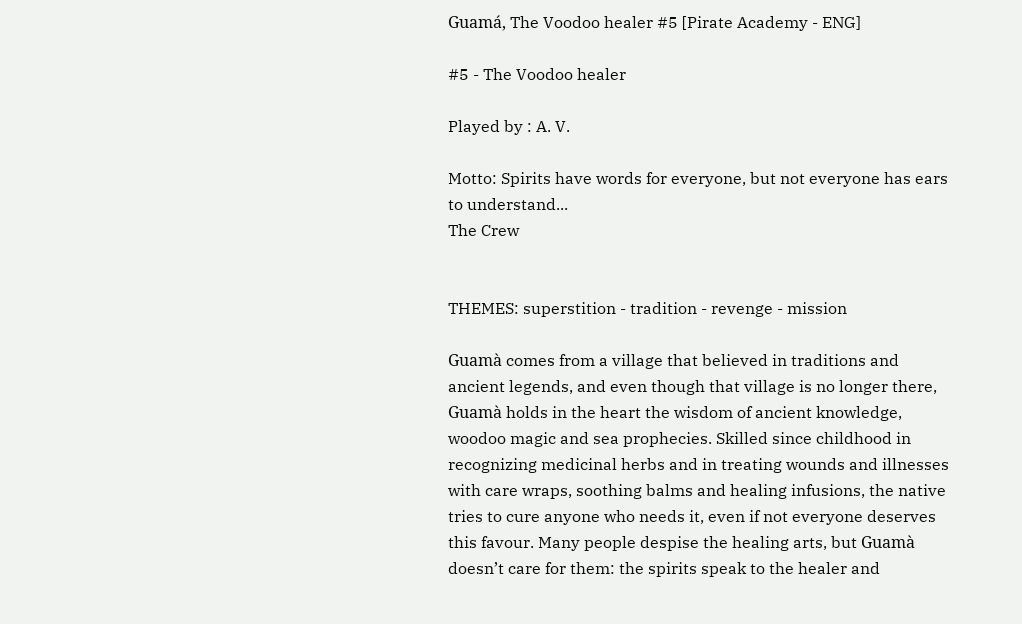Guamá, The Voodoo healer #5 [Pirate Academy - ENG]

#5 - The Voodoo healer

Played by : A. V.

Motto: Spirits have words for everyone, but not everyone has ears to understand...
The Crew


THEMES: superstition - tradition - revenge - mission

Guamà comes from a village that believed in traditions and ancient legends, and even though that village is no longer there, Guamà holds in the heart the wisdom of ancient knowledge, woodoo magic and sea prophecies. Skilled since childhood in recognizing medicinal herbs and in treating wounds and illnesses with care wraps, soothing balms and healing infusions, the native tries to cure anyone who needs it, even if not everyone deserves this favour. Many people despise the healing arts, but Guamà doesn’t care for them: the spirits speak to the healer and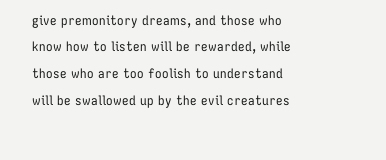give premonitory dreams, and those who know how to listen will be rewarded, while those who are too foolish to understand will be swallowed up by the evil creatures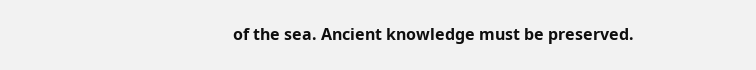of the sea. Ancient knowledge must be preserved.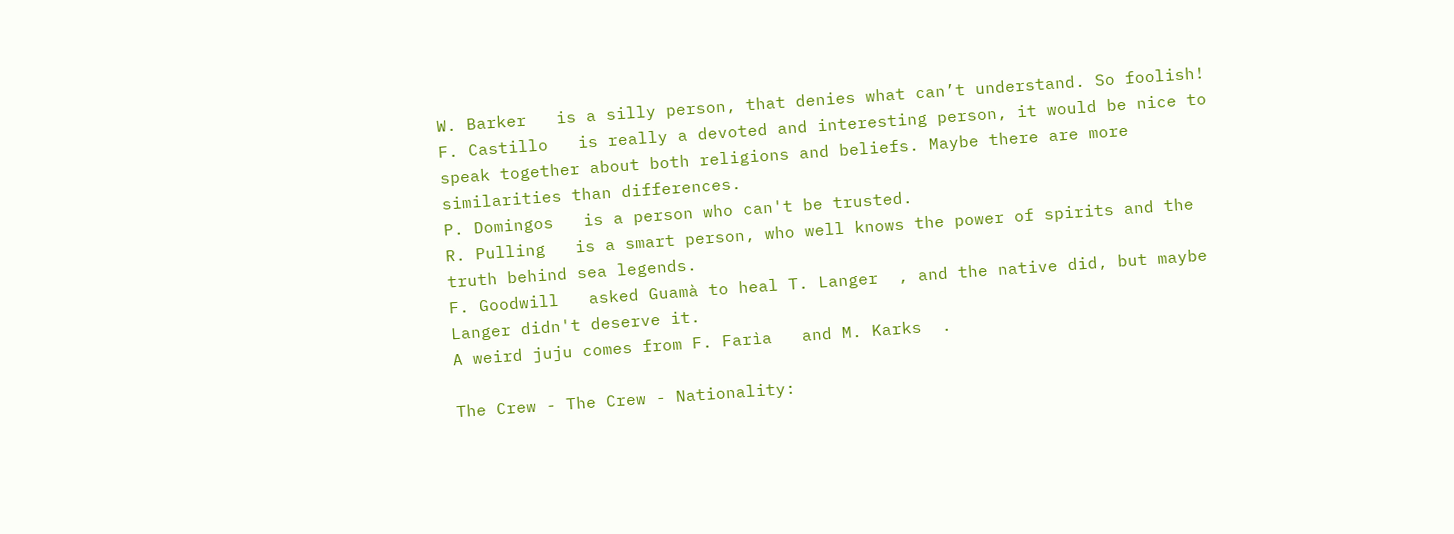W. Barker   is a silly person, that denies what can’t understand. So foolish!
F. Castillo   is really a devoted and interesting person, it would be nice to speak together about both religions and beliefs. Maybe there are more similarities than differences.
P. Domingos   is a person who can't be trusted.
R. Pulling   is a smart person, who well knows the power of spirits and the truth behind sea legends.
F. Goodwill   asked Guamà to heal T. Langer  , and the native did, but maybe Langer didn't deserve it.
A weird juju comes from F. Farìa   and M. Karks  .

The Crew - The Crew - Nationality: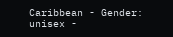Caribbean - Gender: unisex -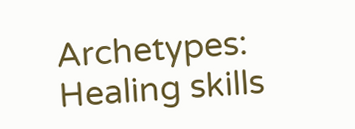Archetypes: Healing skills